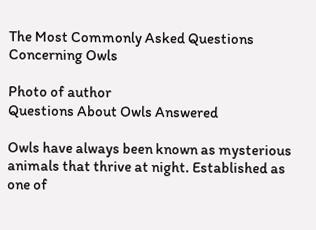The Most Commonly Asked Questions Concerning Owls

Photo of author
Questions About Owls Answered

Owls have always been known as mysterious animals that thrive at night. Established as one of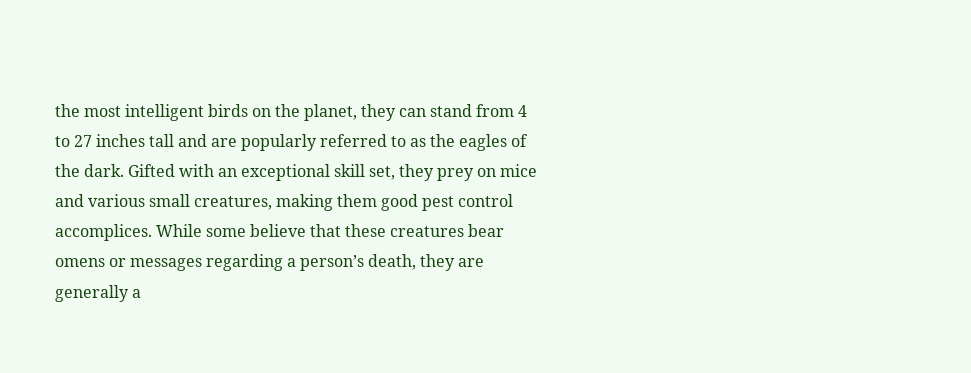the most intelligent birds on the planet, they can stand from 4 to 27 inches tall and are popularly referred to as the eagles of the dark. Gifted with an exceptional skill set, they prey on mice and various small creatures, making them good pest control accomplices. While some believe that these creatures bear omens or messages regarding a person’s death, they are generally a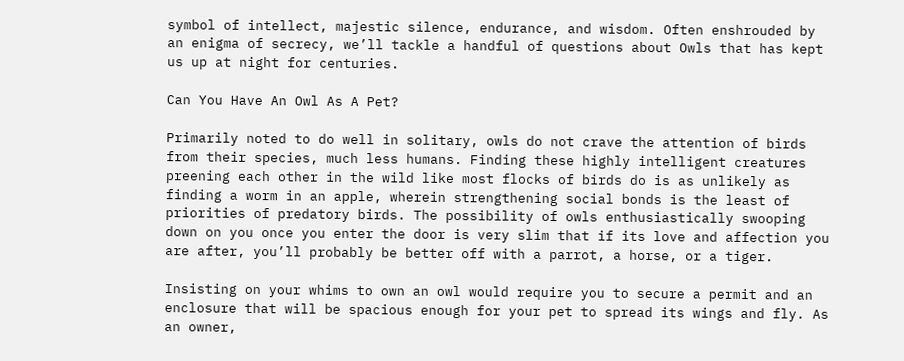symbol of intellect, majestic silence, endurance, and wisdom. Often enshrouded by an enigma of secrecy, we’ll tackle a handful of questions about Owls that has kept us up at night for centuries.

Can You Have An Owl As A Pet?

Primarily noted to do well in solitary, owls do not crave the attention of birds from their species, much less humans. Finding these highly intelligent creatures preening each other in the wild like most flocks of birds do is as unlikely as finding a worm in an apple, wherein strengthening social bonds is the least of priorities of predatory birds. The possibility of owls enthusiastically swooping down on you once you enter the door is very slim that if its love and affection you are after, you’ll probably be better off with a parrot, a horse, or a tiger.

Insisting on your whims to own an owl would require you to secure a permit and an enclosure that will be spacious enough for your pet to spread its wings and fly. As an owner,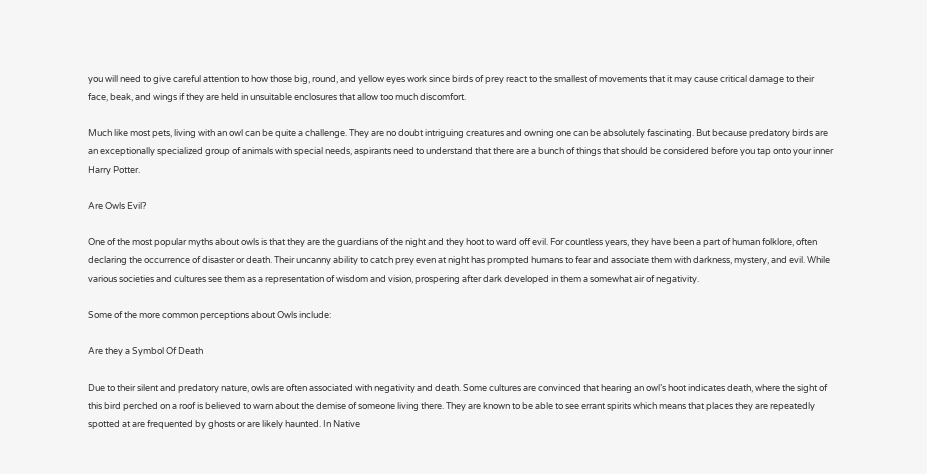you will need to give careful attention to how those big, round, and yellow eyes work since birds of prey react to the smallest of movements that it may cause critical damage to their face, beak, and wings if they are held in unsuitable enclosures that allow too much discomfort.

Much like most pets, living with an owl can be quite a challenge. They are no doubt intriguing creatures and owning one can be absolutely fascinating. But because predatory birds are an exceptionally specialized group of animals with special needs, aspirants need to understand that there are a bunch of things that should be considered before you tap onto your inner Harry Potter.

Are Owls Evil?

One of the most popular myths about owls is that they are the guardians of the night and they hoot to ward off evil. For countless years, they have been a part of human folklore, often declaring the occurrence of disaster or death. Their uncanny ability to catch prey even at night has prompted humans to fear and associate them with darkness, mystery, and evil. While various societies and cultures see them as a representation of wisdom and vision, prospering after dark developed in them a somewhat air of negativity.

Some of the more common perceptions about Owls include:

Are they a Symbol Of Death

Due to their silent and predatory nature, owls are often associated with negativity and death. Some cultures are convinced that hearing an owl’s hoot indicates death, where the sight of this bird perched on a roof is believed to warn about the demise of someone living there. They are known to be able to see errant spirits which means that places they are repeatedly spotted at are frequented by ghosts or are likely haunted. In Native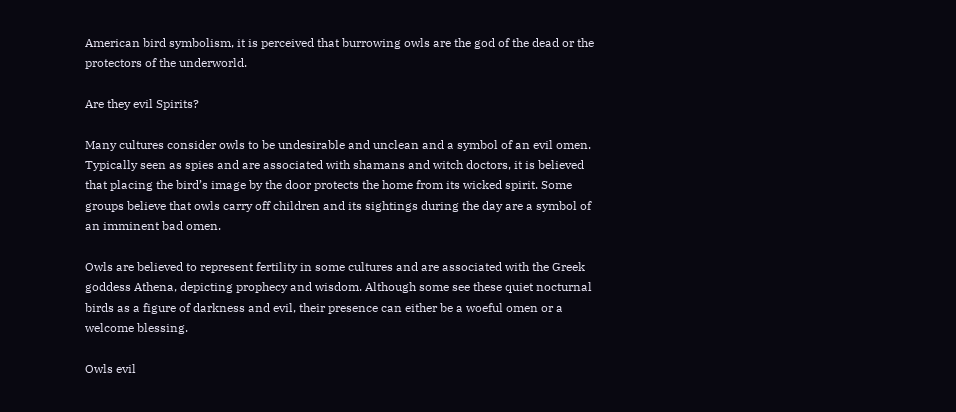American bird symbolism, it is perceived that burrowing owls are the god of the dead or the protectors of the underworld.

Are they evil Spirits?

Many cultures consider owls to be undesirable and unclean and a symbol of an evil omen. Typically seen as spies and are associated with shamans and witch doctors, it is believed that placing the bird’s image by the door protects the home from its wicked spirit. Some groups believe that owls carry off children and its sightings during the day are a symbol of an imminent bad omen.

Owls are believed to represent fertility in some cultures and are associated with the Greek goddess Athena, depicting prophecy and wisdom. Although some see these quiet nocturnal birds as a figure of darkness and evil, their presence can either be a woeful omen or a welcome blessing.

Owls evil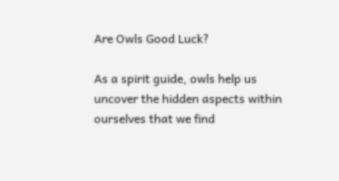Are Owls Good Luck?

As a spirit guide, owls help us uncover the hidden aspects within ourselves that we find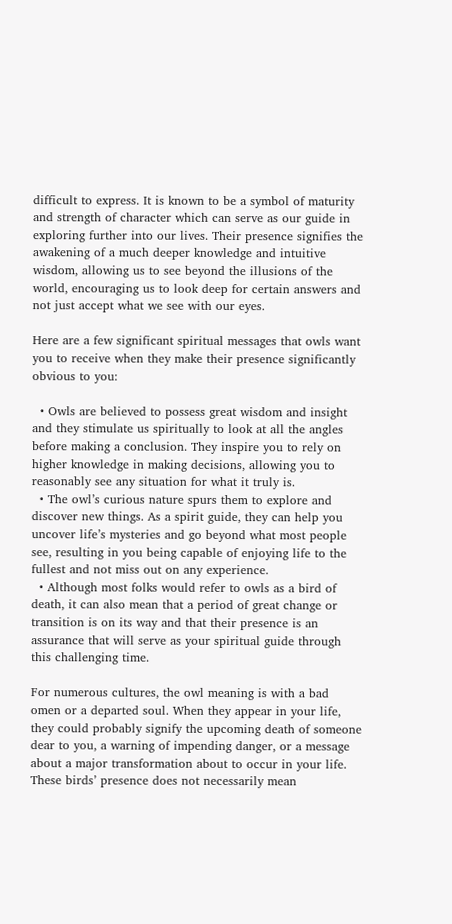difficult to express. It is known to be a symbol of maturity and strength of character which can serve as our guide in exploring further into our lives. Their presence signifies the awakening of a much deeper knowledge and intuitive wisdom, allowing us to see beyond the illusions of the world, encouraging us to look deep for certain answers and not just accept what we see with our eyes.

Here are a few significant spiritual messages that owls want you to receive when they make their presence significantly obvious to you:

  • Owls are believed to possess great wisdom and insight and they stimulate us spiritually to look at all the angles before making a conclusion. They inspire you to rely on higher knowledge in making decisions, allowing you to reasonably see any situation for what it truly is.
  • The owl’s curious nature spurs them to explore and discover new things. As a spirit guide, they can help you uncover life’s mysteries and go beyond what most people see, resulting in you being capable of enjoying life to the fullest and not miss out on any experience.
  • Although most folks would refer to owls as a bird of death, it can also mean that a period of great change or transition is on its way and that their presence is an assurance that will serve as your spiritual guide through this challenging time.

For numerous cultures, the owl meaning is with a bad omen or a departed soul. When they appear in your life, they could probably signify the upcoming death of someone dear to you, a warning of impending danger, or a message about a major transformation about to occur in your life. These birds’ presence does not necessarily mean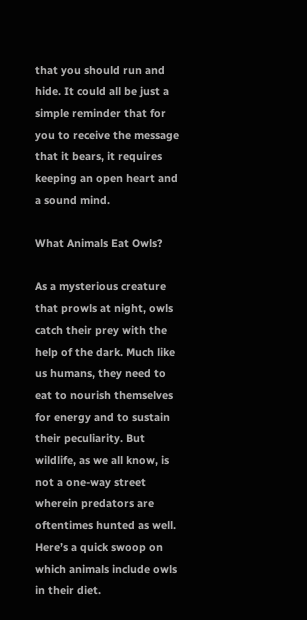that you should run and hide. It could all be just a simple reminder that for you to receive the message that it bears, it requires keeping an open heart and a sound mind.

What Animals Eat Owls?

As a mysterious creature that prowls at night, owls catch their prey with the help of the dark. Much like us humans, they need to eat to nourish themselves for energy and to sustain their peculiarity. But wildlife, as we all know, is not a one-way street wherein predators are oftentimes hunted as well. Here’s a quick swoop on which animals include owls in their diet.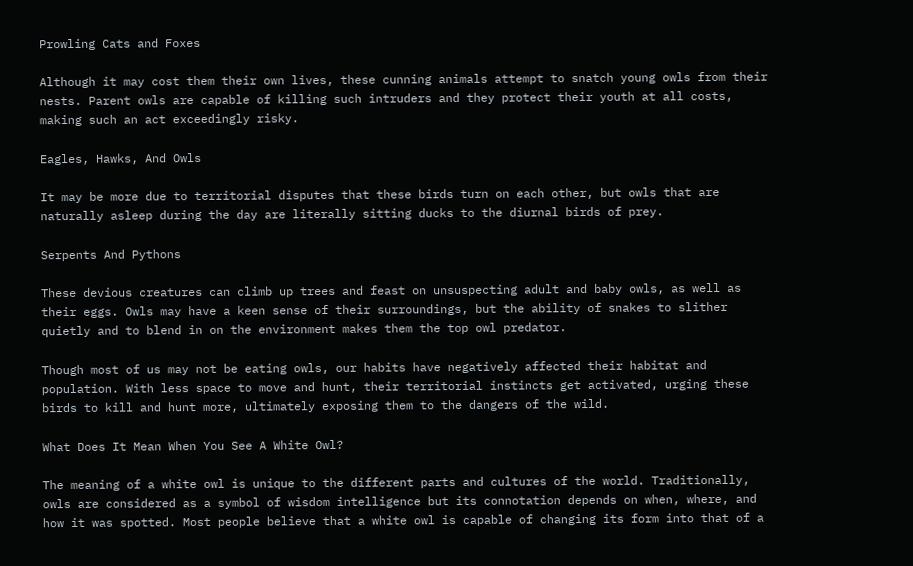Prowling Cats and Foxes

Although it may cost them their own lives, these cunning animals attempt to snatch young owls from their nests. Parent owls are capable of killing such intruders and they protect their youth at all costs, making such an act exceedingly risky.

Eagles, Hawks, And Owls

It may be more due to territorial disputes that these birds turn on each other, but owls that are naturally asleep during the day are literally sitting ducks to the diurnal birds of prey.

Serpents And Pythons

These devious creatures can climb up trees and feast on unsuspecting adult and baby owls, as well as their eggs. Owls may have a keen sense of their surroundings, but the ability of snakes to slither quietly and to blend in on the environment makes them the top owl predator.

Though most of us may not be eating owls, our habits have negatively affected their habitat and population. With less space to move and hunt, their territorial instincts get activated, urging these birds to kill and hunt more, ultimately exposing them to the dangers of the wild.

What Does It Mean When You See A White Owl?

The meaning of a white owl is unique to the different parts and cultures of the world. Traditionally, owls are considered as a symbol of wisdom intelligence but its connotation depends on when, where, and how it was spotted. Most people believe that a white owl is capable of changing its form into that of a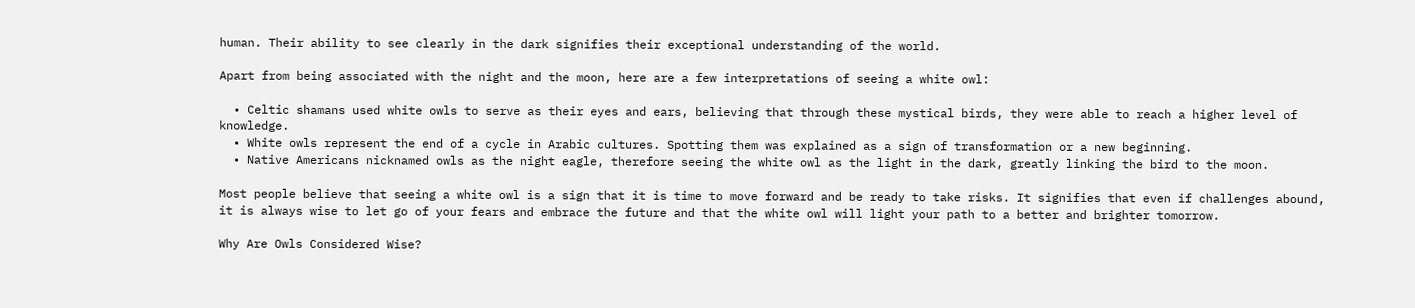human. Their ability to see clearly in the dark signifies their exceptional understanding of the world.

Apart from being associated with the night and the moon, here are a few interpretations of seeing a white owl:

  • Celtic shamans used white owls to serve as their eyes and ears, believing that through these mystical birds, they were able to reach a higher level of knowledge.
  • White owls represent the end of a cycle in Arabic cultures. Spotting them was explained as a sign of transformation or a new beginning.
  • Native Americans nicknamed owls as the night eagle, therefore seeing the white owl as the light in the dark, greatly linking the bird to the moon.

Most people believe that seeing a white owl is a sign that it is time to move forward and be ready to take risks. It signifies that even if challenges abound, it is always wise to let go of your fears and embrace the future and that the white owl will light your path to a better and brighter tomorrow.

Why Are Owls Considered Wise?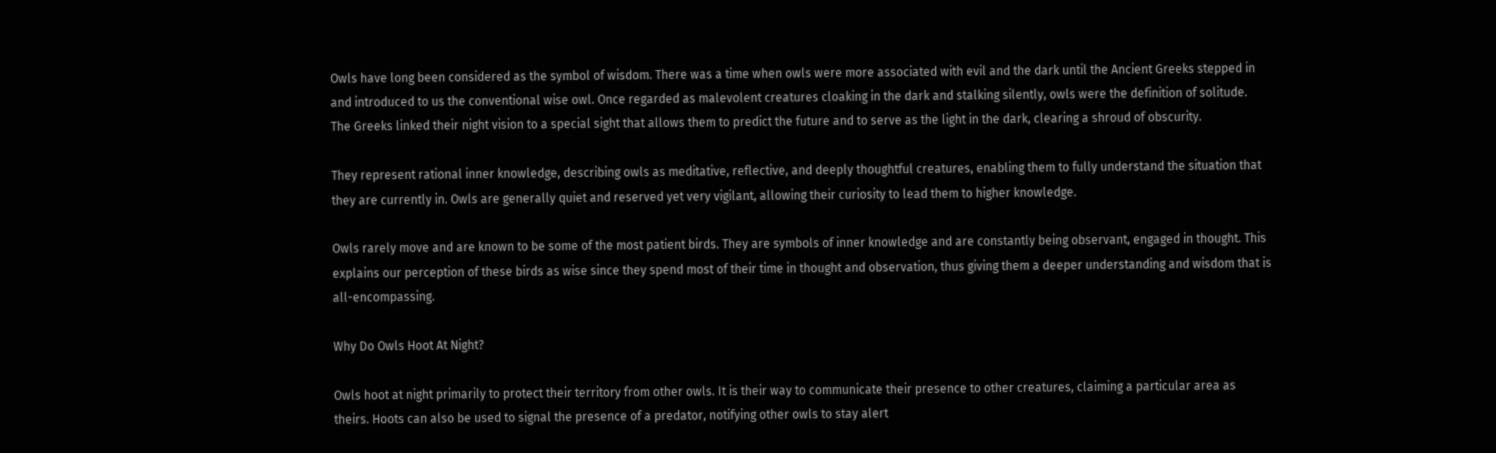Owls have long been considered as the symbol of wisdom. There was a time when owls were more associated with evil and the dark until the Ancient Greeks stepped in and introduced to us the conventional wise owl. Once regarded as malevolent creatures cloaking in the dark and stalking silently, owls were the definition of solitude. The Greeks linked their night vision to a special sight that allows them to predict the future and to serve as the light in the dark, clearing a shroud of obscurity.

They represent rational inner knowledge, describing owls as meditative, reflective, and deeply thoughtful creatures, enabling them to fully understand the situation that they are currently in. Owls are generally quiet and reserved yet very vigilant, allowing their curiosity to lead them to higher knowledge.

Owls rarely move and are known to be some of the most patient birds. They are symbols of inner knowledge and are constantly being observant, engaged in thought. This explains our perception of these birds as wise since they spend most of their time in thought and observation, thus giving them a deeper understanding and wisdom that is all-encompassing.

Why Do Owls Hoot At Night?

Owls hoot at night primarily to protect their territory from other owls. It is their way to communicate their presence to other creatures, claiming a particular area as theirs. Hoots can also be used to signal the presence of a predator, notifying other owls to stay alert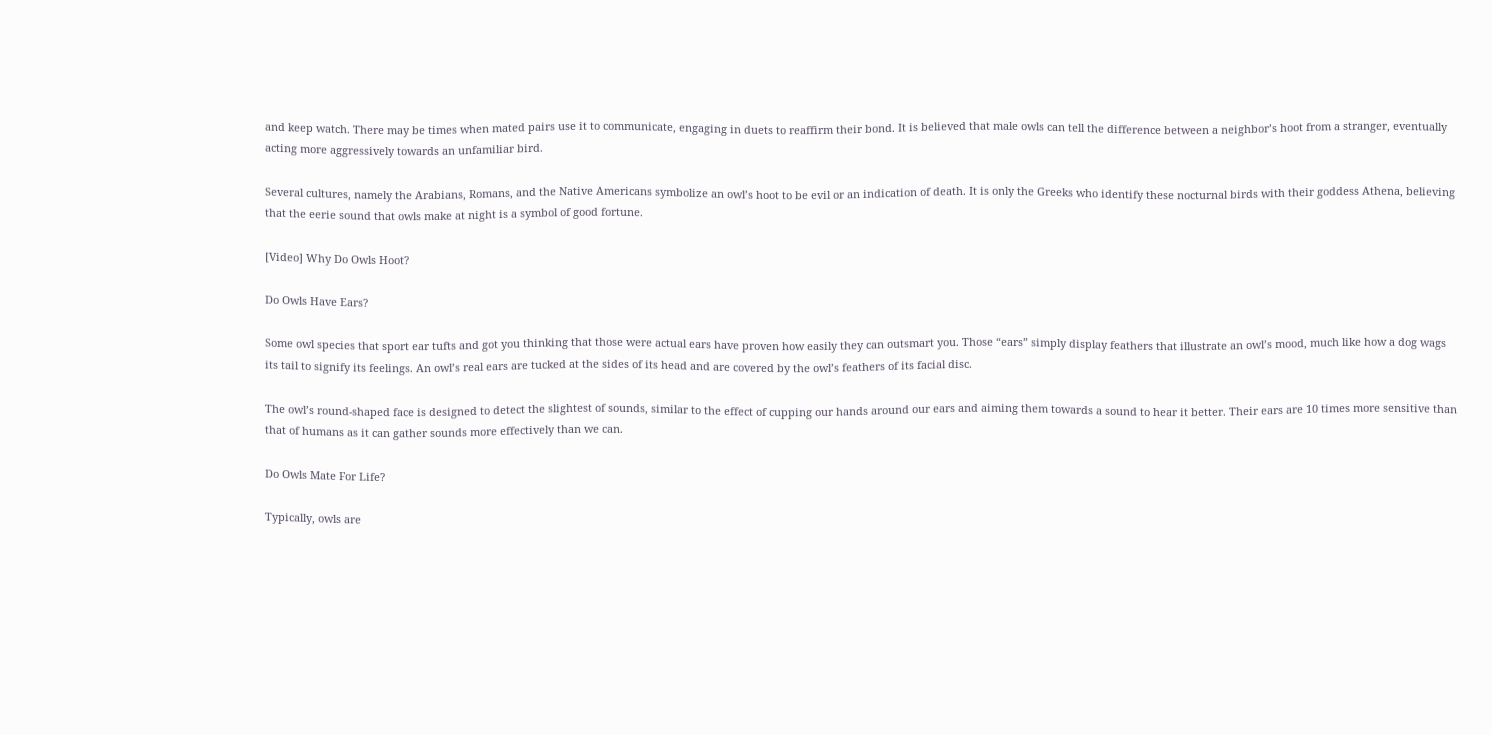and keep watch. There may be times when mated pairs use it to communicate, engaging in duets to reaffirm their bond. It is believed that male owls can tell the difference between a neighbor’s hoot from a stranger, eventually acting more aggressively towards an unfamiliar bird.

Several cultures, namely the Arabians, Romans, and the Native Americans symbolize an owl’s hoot to be evil or an indication of death. It is only the Greeks who identify these nocturnal birds with their goddess Athena, believing that the eerie sound that owls make at night is a symbol of good fortune.

[Video] Why Do Owls Hoot?

Do Owls Have Ears?

Some owl species that sport ear tufts and got you thinking that those were actual ears have proven how easily they can outsmart you. Those “ears” simply display feathers that illustrate an owl’s mood, much like how a dog wags its tail to signify its feelings. An owl’s real ears are tucked at the sides of its head and are covered by the owl’s feathers of its facial disc.

The owl’s round-shaped face is designed to detect the slightest of sounds, similar to the effect of cupping our hands around our ears and aiming them towards a sound to hear it better. Their ears are 10 times more sensitive than that of humans as it can gather sounds more effectively than we can.

Do Owls Mate For Life?

Typically, owls are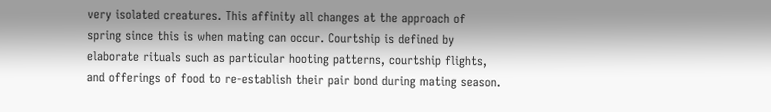very isolated creatures. This affinity all changes at the approach of spring since this is when mating can occur. Courtship is defined by elaborate rituals such as particular hooting patterns, courtship flights, and offerings of food to re-establish their pair bond during mating season.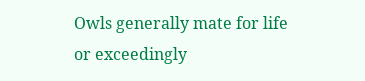Owls generally mate for life or exceedingly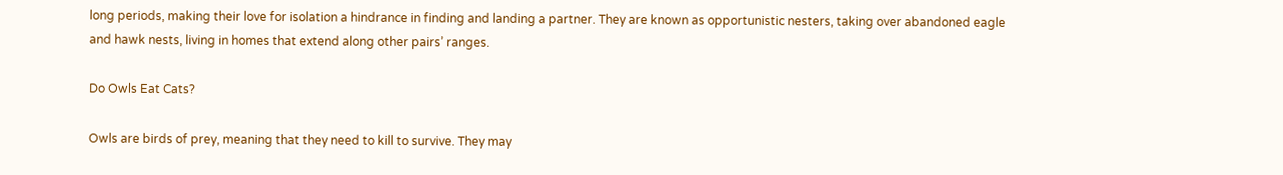long periods, making their love for isolation a hindrance in finding and landing a partner. They are known as opportunistic nesters, taking over abandoned eagle and hawk nests, living in homes that extend along other pairs’ ranges.

Do Owls Eat Cats?

Owls are birds of prey, meaning that they need to kill to survive. They may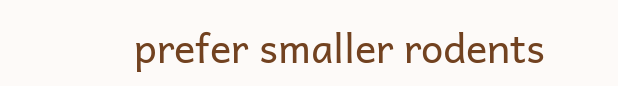prefer smaller rodents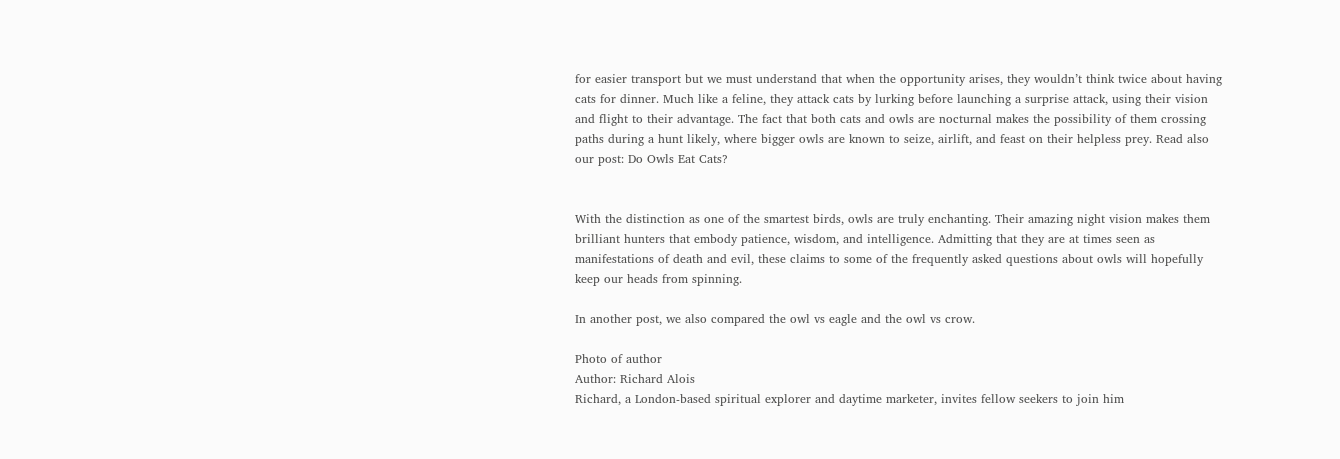for easier transport but we must understand that when the opportunity arises, they wouldn’t think twice about having cats for dinner. Much like a feline, they attack cats by lurking before launching a surprise attack, using their vision and flight to their advantage. The fact that both cats and owls are nocturnal makes the possibility of them crossing paths during a hunt likely, where bigger owls are known to seize, airlift, and feast on their helpless prey. Read also our post: Do Owls Eat Cats?


With the distinction as one of the smartest birds, owls are truly enchanting. Their amazing night vision makes them brilliant hunters that embody patience, wisdom, and intelligence. Admitting that they are at times seen as manifestations of death and evil, these claims to some of the frequently asked questions about owls will hopefully keep our heads from spinning.

In another post, we also compared the owl vs eagle and the owl vs crow.

Photo of author
Author: Richard Alois
Richard, a London-based spiritual explorer and daytime marketer, invites fellow seekers to join him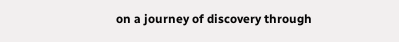on a journey of discovery through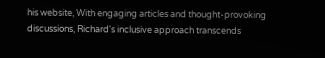his website, With engaging articles and thought-provoking discussions, Richard's inclusive approach transcends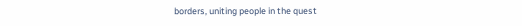borders, uniting people in the quest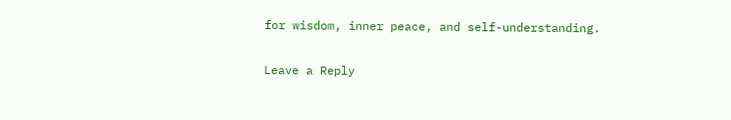for wisdom, inner peace, and self-understanding.

Leave a Reply